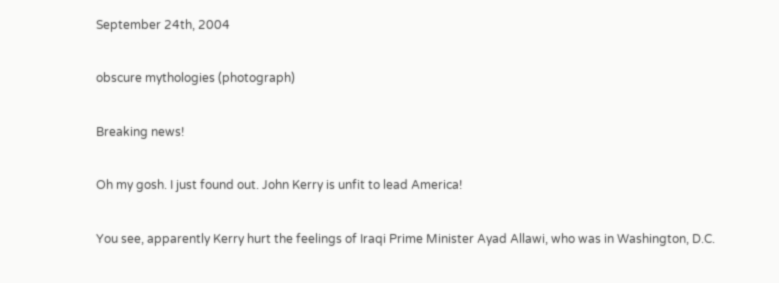September 24th, 2004

obscure mythologies (photograph)

Breaking news!

Oh my gosh. I just found out. John Kerry is unfit to lead America!

You see, apparently Kerry hurt the feelings of Iraqi Prime Minister Ayad Allawi, who was in Washington, D.C.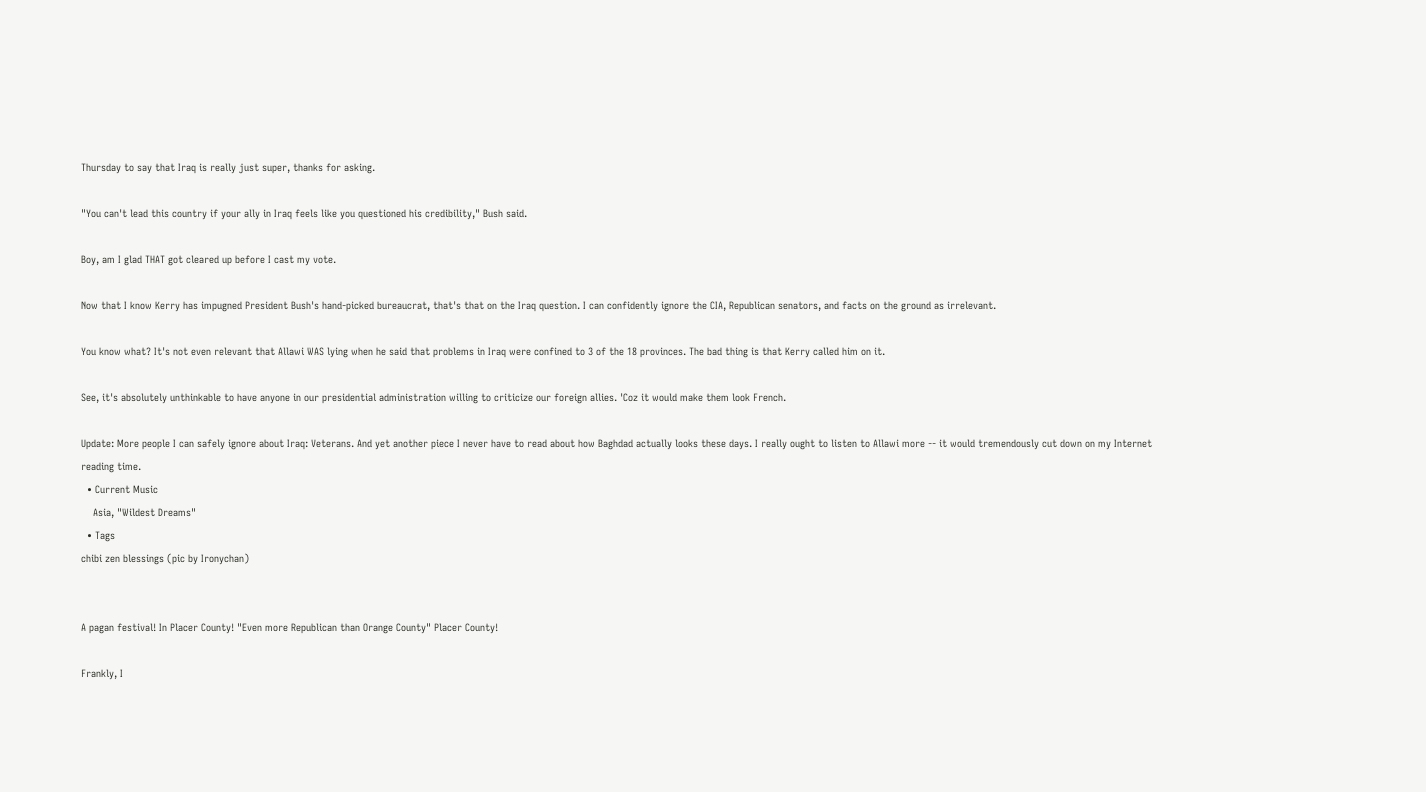Thursday to say that Iraq is really just super, thanks for asking.

"You can't lead this country if your ally in Iraq feels like you questioned his credibility," Bush said.

Boy, am I glad THAT got cleared up before I cast my vote.

Now that I know Kerry has impugned President Bush's hand-picked bureaucrat, that's that on the Iraq question. I can confidently ignore the CIA, Republican senators, and facts on the ground as irrelevant.

You know what? It's not even relevant that Allawi WAS lying when he said that problems in Iraq were confined to 3 of the 18 provinces. The bad thing is that Kerry called him on it.

See, it's absolutely unthinkable to have anyone in our presidential administration willing to criticize our foreign allies. 'Coz it would make them look French.

Update: More people I can safely ignore about Iraq: Veterans. And yet another piece I never have to read about how Baghdad actually looks these days. I really ought to listen to Allawi more -- it would tremendously cut down on my Internet reading time.
  • Current Music
    Asia, "Wildest Dreams"
  • Tags
chibi zen blessings (pic by Ironychan)


A pagan festival! In Placer County! "Even more Republican than Orange County" Placer County!

Frankly, I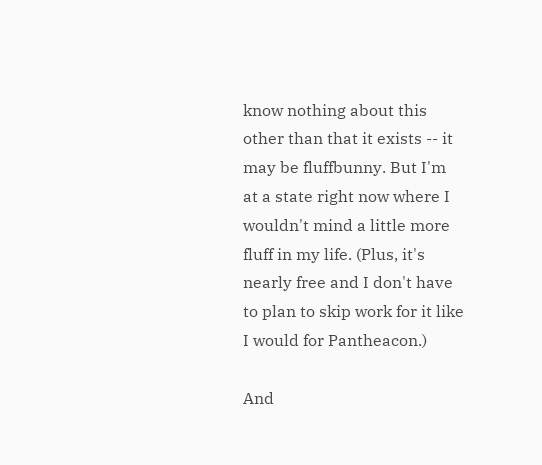know nothing about this other than that it exists -- it may be fluffbunny. But I'm at a state right now where I wouldn't mind a little more fluff in my life. (Plus, it's nearly free and I don't have to plan to skip work for it like I would for Pantheacon.)

And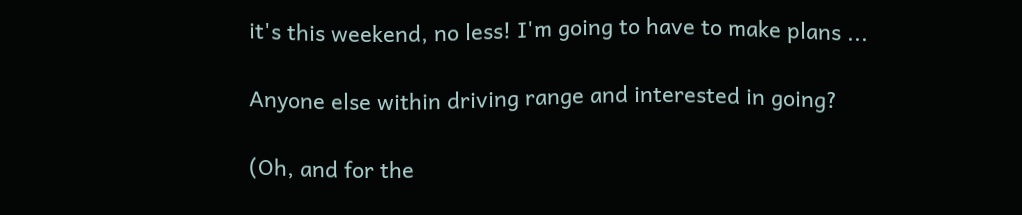it's this weekend, no less! I'm going to have to make plans ...

Anyone else within driving range and interested in going?

(Oh, and for the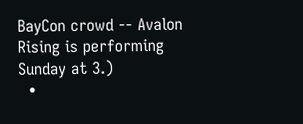BayCon crowd -- Avalon Rising is performing Sunday at 3.)
  •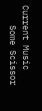Current Music
    Some Scissor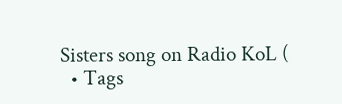Sisters song on Radio KoL (
  • Tags